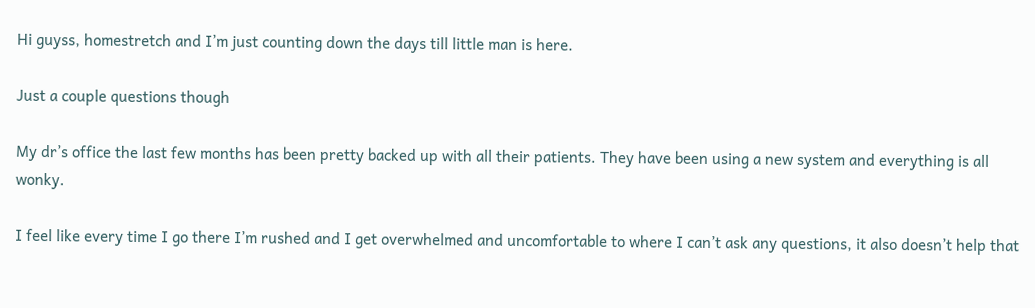Hi guyss, homestretch and I’m just counting down the days till little man is here.

Just a couple questions though

My dr’s office the last few months has been pretty backed up with all their patients. They have been using a new system and everything is all wonky.

I feel like every time I go there I’m rushed and I get overwhelmed and uncomfortable to where I can’t ask any questions, it also doesn’t help that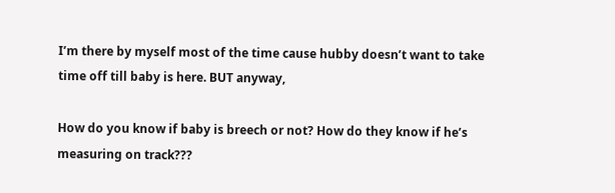I’m there by myself most of the time cause hubby doesn’t want to take time off till baby is here. BUT anyway,

How do you know if baby is breech or not? How do they know if he’s measuring on track???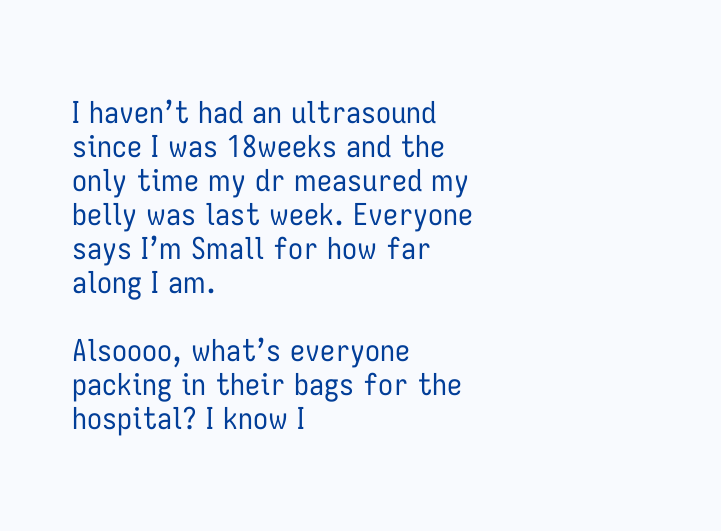I haven’t had an ultrasound since I was 18weeks and the only time my dr measured my belly was last week. Everyone says I’m Small for how far along I am.

Alsoooo, what’s everyone packing in their bags for the hospital? I know I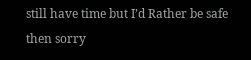still have time but I’d Rather be safe then sorry